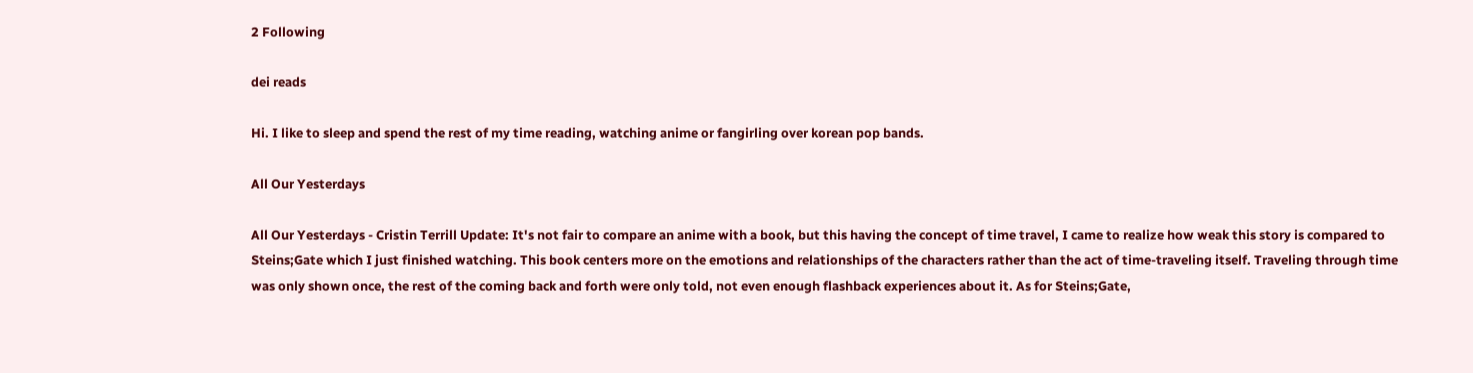2 Following

dei reads

Hi. I like to sleep and spend the rest of my time reading, watching anime or fangirling over korean pop bands.

All Our Yesterdays

All Our Yesterdays - Cristin Terrill Update: It's not fair to compare an anime with a book, but this having the concept of time travel, I came to realize how weak this story is compared to Steins;Gate which I just finished watching. This book centers more on the emotions and relationships of the characters rather than the act of time-traveling itself. Traveling through time was only shown once, the rest of the coming back and forth were only told, not even enough flashback experiences about it. As for Steins;Gate,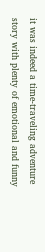it was indeed a time-traveling adventure story with plenty of emotional and funny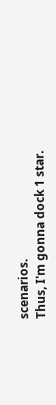scenarios.
Thus, I'm gonna dock 1 star.